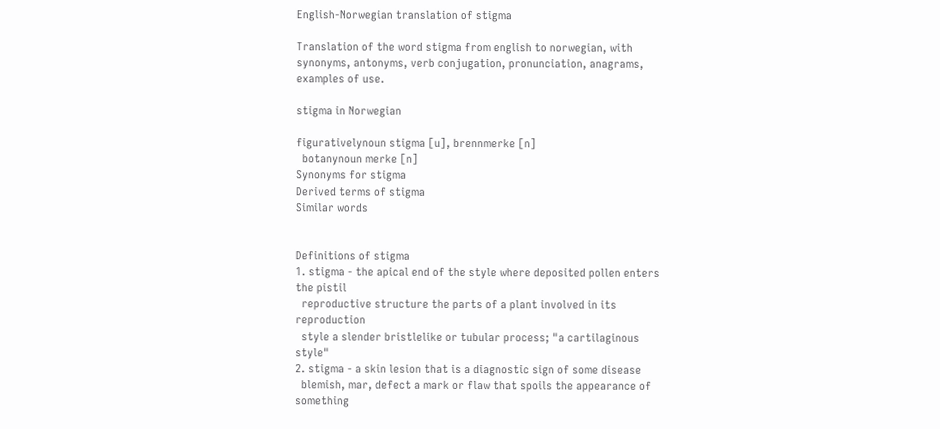English-Norwegian translation of stigma

Translation of the word stigma from english to norwegian, with synonyms, antonyms, verb conjugation, pronunciation, anagrams, examples of use.

stigma in Norwegian

figurativelynoun stigma [u], brennmerke [n]
  botanynoun merke [n]
Synonyms for stigma
Derived terms of stigma
Similar words


Definitions of stigma
1. stigma - the apical end of the style where deposited pollen enters the pistil
  reproductive structure the parts of a plant involved in its reproduction
  style a slender bristlelike or tubular process; "a cartilaginous style"
2. stigma - a skin lesion that is a diagnostic sign of some disease
  blemish, mar, defect a mark or flaw that spoils the appearance of something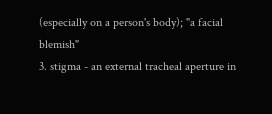(especially on a person's body); "a facial blemish"
3. stigma - an external tracheal aperture in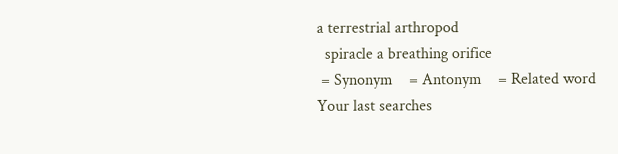a terrestrial arthropod
  spiracle a breathing orifice
 = Synonym    = Antonym    = Related word
Your last searches